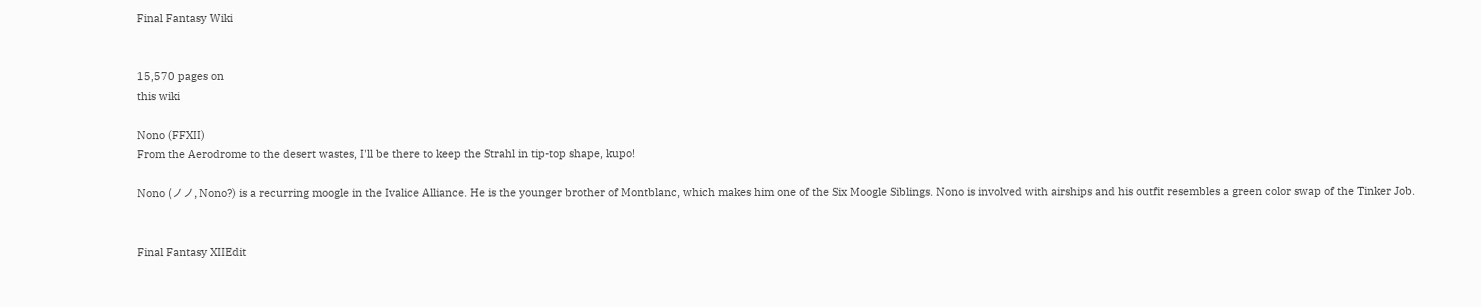Final Fantasy Wiki


15,570 pages on
this wiki

Nono (FFXII)
From the Aerodrome to the desert wastes, I'll be there to keep the Strahl in tip-top shape, kupo!

Nono (ノノ, Nono?) is a recurring moogle in the Ivalice Alliance. He is the younger brother of Montblanc, which makes him one of the Six Moogle Siblings. Nono is involved with airships and his outfit resembles a green color swap of the Tinker Job.


Final Fantasy XIIEdit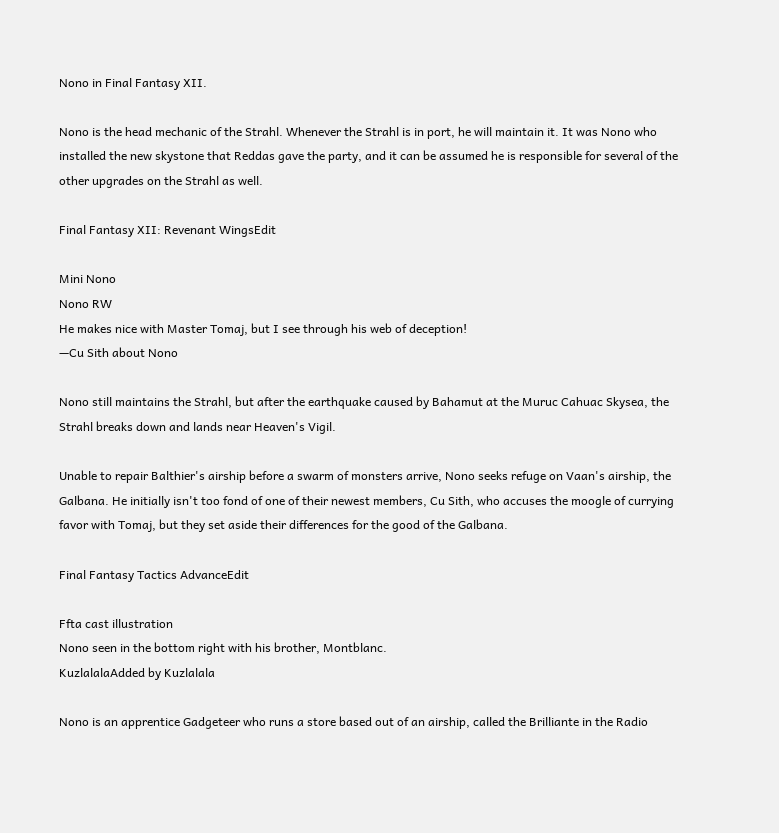Nono in Final Fantasy XII.

Nono is the head mechanic of the Strahl. Whenever the Strahl is in port, he will maintain it. It was Nono who installed the new skystone that Reddas gave the party, and it can be assumed he is responsible for several of the other upgrades on the Strahl as well.

Final Fantasy XII: Revenant WingsEdit

Mini Nono
Nono RW
He makes nice with Master Tomaj, but I see through his web of deception!
—Cu Sith about Nono

Nono still maintains the Strahl, but after the earthquake caused by Bahamut at the Muruc Cahuac Skysea, the Strahl breaks down and lands near Heaven's Vigil.

Unable to repair Balthier's airship before a swarm of monsters arrive, Nono seeks refuge on Vaan's airship, the Galbana. He initially isn't too fond of one of their newest members, Cu Sith, who accuses the moogle of currying favor with Tomaj, but they set aside their differences for the good of the Galbana.

Final Fantasy Tactics AdvanceEdit

Ffta cast illustration
Nono seen in the bottom right with his brother, Montblanc.
KuzlalalaAdded by Kuzlalala

Nono is an apprentice Gadgeteer who runs a store based out of an airship, called the Brilliante in the Radio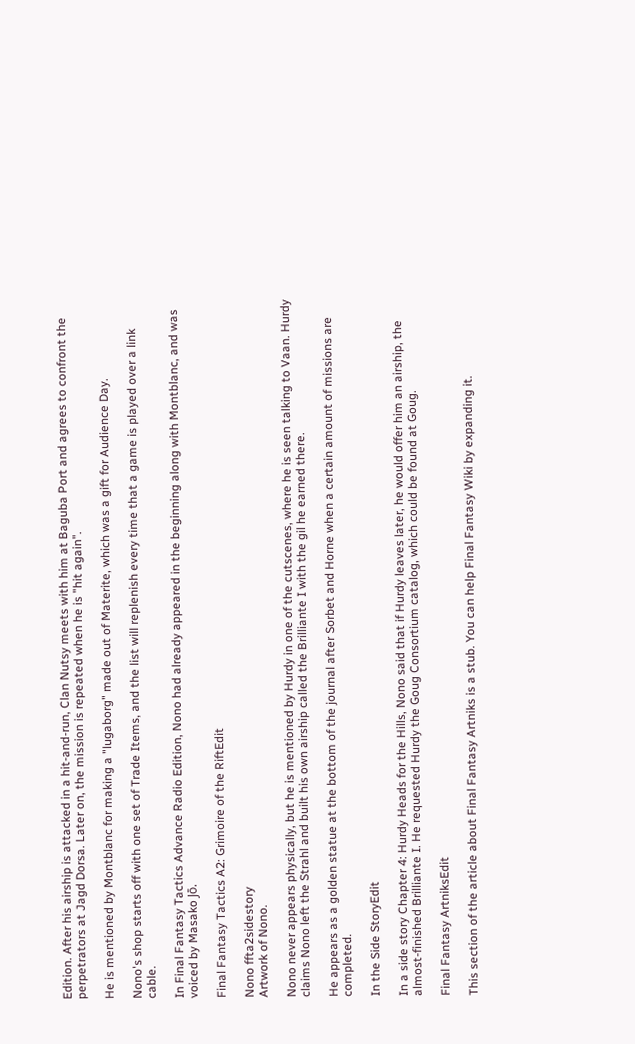Edition. After his airship is attacked in a hit-and-run, Clan Nutsy meets with him at Baguba Port and agrees to confront the perpetrators at Jagd Dorsa. Later on, the mission is repeated when he is "hit again".

He is mentioned by Montblanc for making a "lugaborg" made out of Materite, which was a gift for Audience Day.

Nono's shop starts off with one set of Trade Items, and the list will replenish every time that a game is played over a link cable.

In Final Fantasy Tactics Advance Radio Edition, Nono had already appeared in the beginning along with Montblanc, and was voiced by Masako Jō.

Final Fantasy Tactics A2: Grimoire of the RiftEdit

Nono ffta2sidestory
Artwork of Nono.

Nono never appears physically, but he is mentioned by Hurdy in one of the cutscenes, where he is seen talking to Vaan. Hurdy claims Nono left the Strahl and built his own airship called the Brilliante I with the gil he earned there.

He appears as a golden statue at the bottom of the journal after Sorbet and Horne when a certain amount of missions are completed.

In the Side StoryEdit

In a side story Chapter 4: Hurdy Heads for the Hills, Nono said that if Hurdy leaves later, he would offer him an airship, the almost-finished Brilliante I. He requested Hurdy the Goug Consortium catalog, which could be found at Goug.

Final Fantasy ArtniksEdit

This section of the article about Final Fantasy Artniks is a stub. You can help Final Fantasy Wiki by expanding it.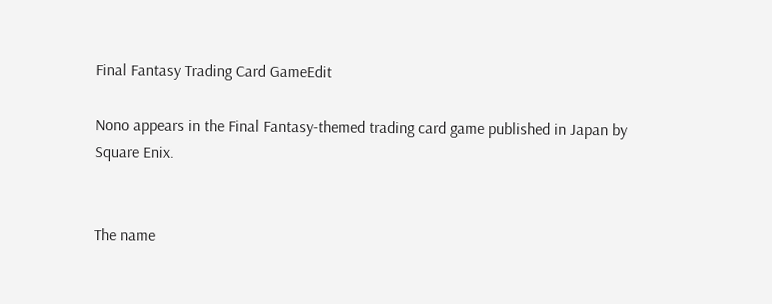Final Fantasy Trading Card GameEdit

Nono appears in the Final Fantasy-themed trading card game published in Japan by Square Enix.


The name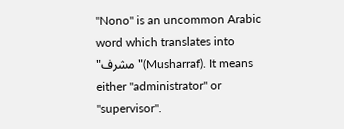"Nono" is an uncommon Arabic word which translates into "مشرف"(Musharraf). It means either "administrator" or "supervisor".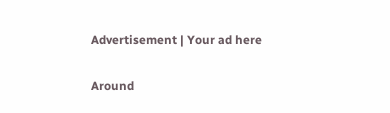Advertisement | Your ad here

Around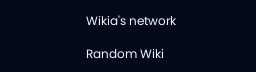Wikia's network

Random Wiki